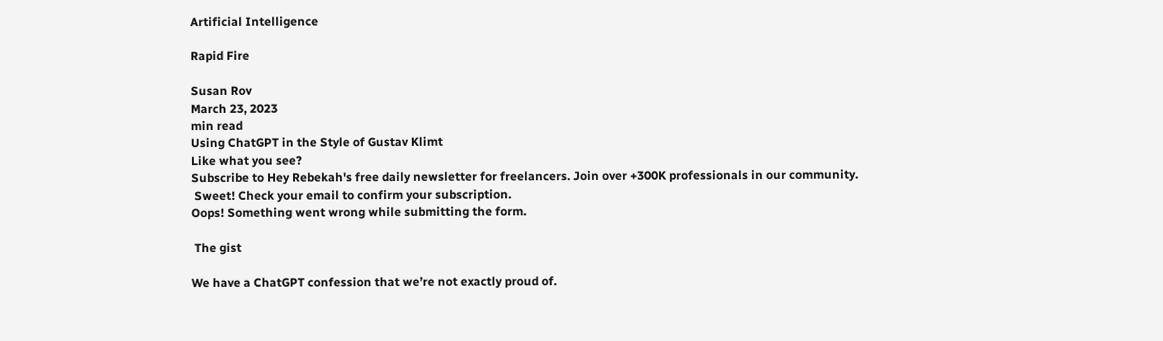Artificial Intelligence

Rapid Fire

Susan Rov
March 23, 2023
min read
Using ChatGPT in the Style of Gustav Klimt
Like what you see?
Subscribe to Hey Rebekah's free daily newsletter for freelancers. Join over +300K professionals in our community.
 Sweet! Check your email to confirm your subscription.
Oops! Something went wrong while submitting the form.

 The gist

We have a ChatGPT confession that we’re not exactly proud of.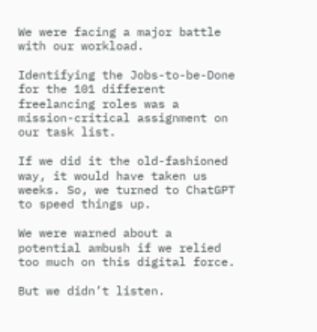We were facing a major battle with our workload.

Identifying the Jobs-to-be-Done for the 101 different freelancing roles was a mission-critical assignment on our task list.

If we did it the old-fashioned way, it would have taken us weeks. So, we turned to ChatGPT to speed things up.

We were warned about a potential ambush if we relied too much on this digital force.

But we didn’t listen.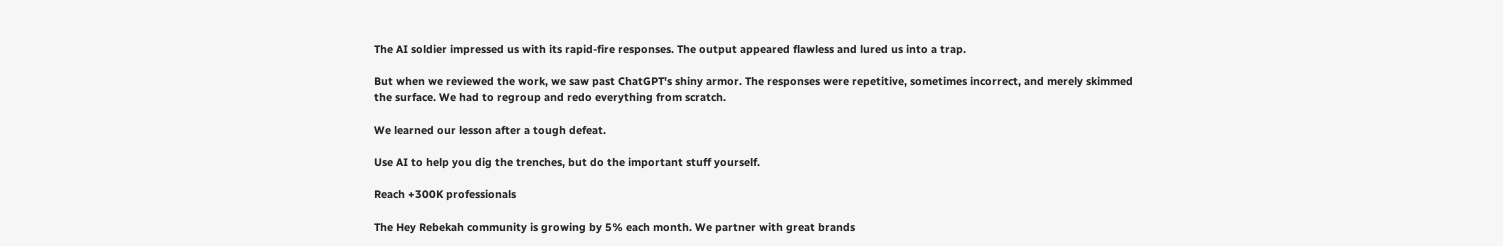The AI soldier impressed us with its rapid-fire responses. The output appeared flawless and lured us into a trap.

But when we reviewed the work, we saw past ChatGPT's shiny armor. The responses were repetitive, sometimes incorrect, and merely skimmed the surface. We had to regroup and redo everything from scratch.

We learned our lesson after a tough defeat.

Use AI to help you dig the trenches, but do the important stuff yourself.

Reach +300K professionals

The Hey Rebekah community is growing by 5% each month. We partner with great brands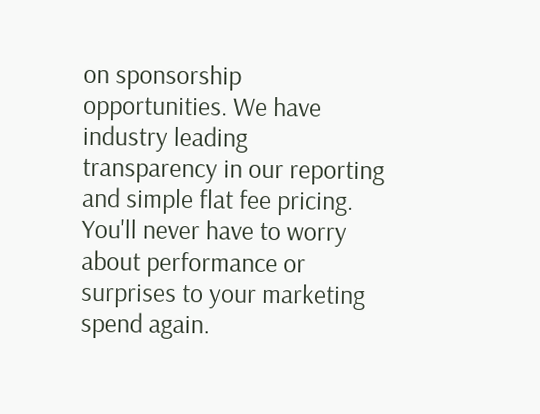on sponsorship opportunities. We have industry leading transparency in our reporting and simple flat fee pricing. You'll never have to worry about performance or surprises to your marketing spend again.